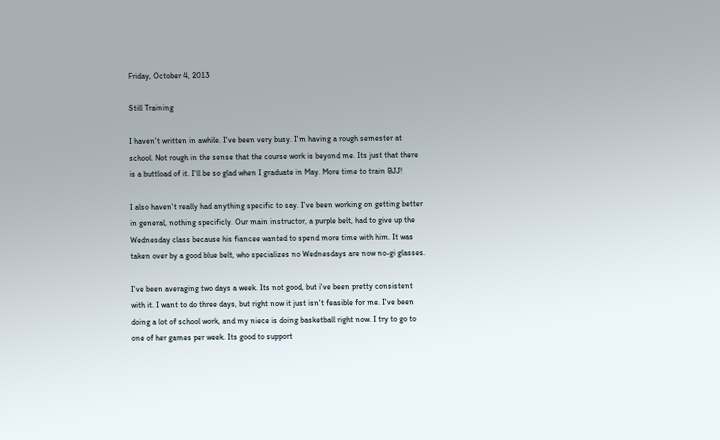Friday, October 4, 2013

Still Training

I haven't written in awhile. I've been very busy. I'm having a rough semester at school. Not rough in the sense that the course work is beyond me. Its just that there is a buttload of it. I'll be so glad when I graduate in May. More time to train BJJ!

I also haven't really had anything specific to say. I've been working on getting better in general, nothing specificly. Our main instructor, a purple belt, had to give up the Wednesday class because his fiancee wanted to spend more time with him. It was taken over by a good blue belt, who specializes no Wednesdays are now no-gi glasses.

I've been averaging two days a week. Its not good, but i've been pretty consistent with it. I want to do three days, but right now it just isn't feasible for me. I've been doing a lot of school work, and my niece is doing basketball right now. I try to go to one of her games per week. Its good to support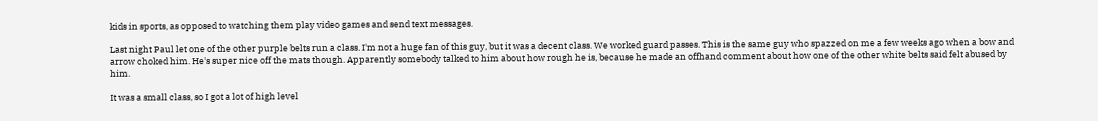kids in sports, as opposed to watching them play video games and send text messages.

Last night Paul let one of the other purple belts run a class. I'm not a huge fan of this guy, but it was a decent class. We worked guard passes. This is the same guy who spazzed on me a few weeks ago when a bow and arrow choked him. He's super nice off the mats though. Apparently somebody talked to him about how rough he is, because he made an offhand comment about how one of the other white belts said felt abused by him.

It was a small class, so I got a lot of high level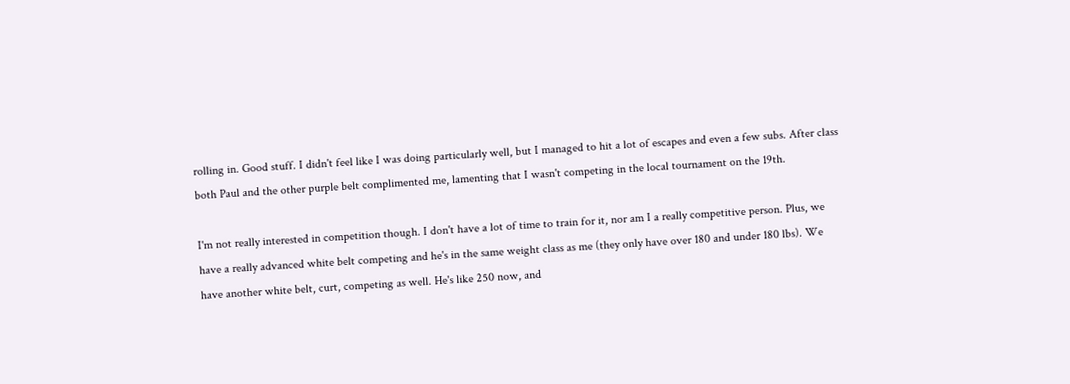rolling in. Good stuff. I didn't feel like I was doing particularly well, but I managed to hit a lot of escapes and even a few subs. After class both Paul and the other purple belt complimented me, lamenting that I wasn't competing in the local tournament on the 19th.

I'm not really interested in competition though. I don't have a lot of time to train for it, nor am I a really competitive person. Plus, we have a really advanced white belt competing and he's in the same weight class as me (they only have over 180 and under 180 lbs). We have another white belt, curt, competing as well. He's like 250 now, and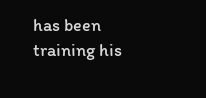has been training his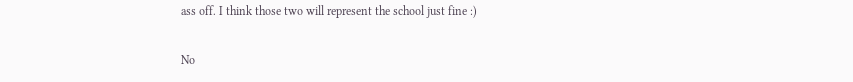ass off. I think those two will represent the school just fine :)

No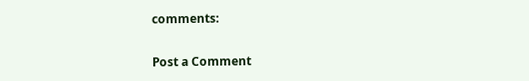comments:

Post a Comment